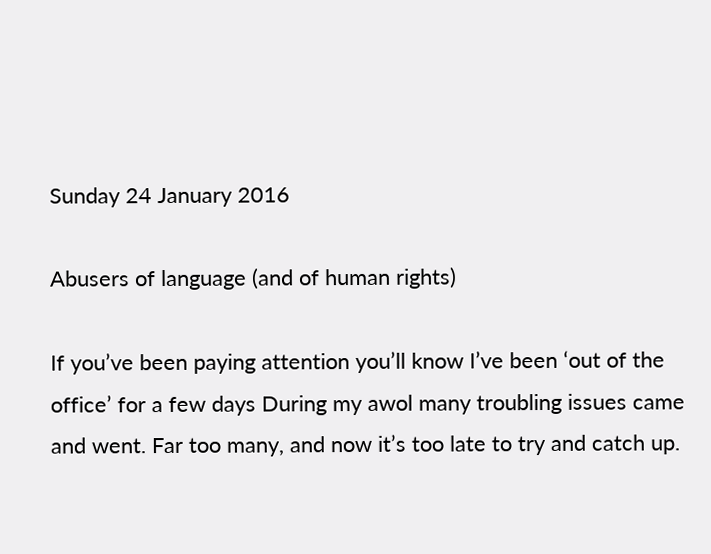Sunday 24 January 2016

Abusers of language (and of human rights)

If you’ve been paying attention you’ll know I’ve been ‘out of the office’ for a few days During my awol many troubling issues came and went. Far too many, and now it’s too late to try and catch up.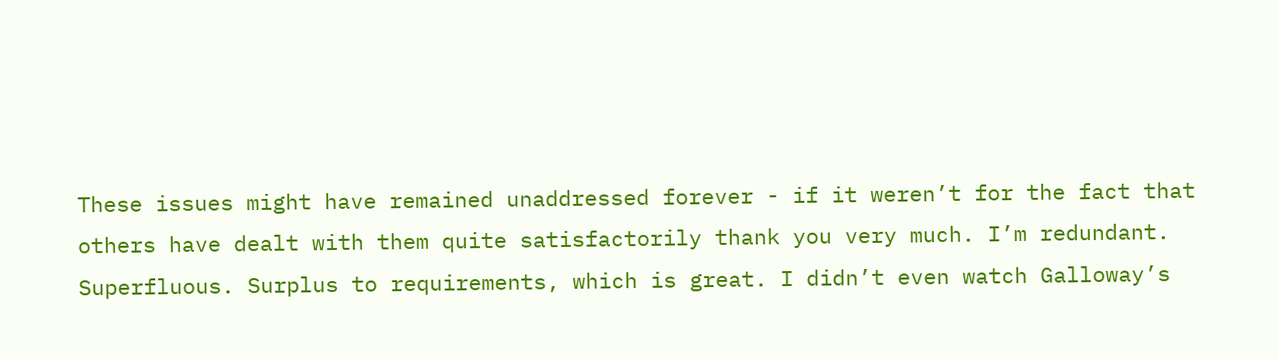These issues might have remained unaddressed forever - if it weren’t for the fact that others have dealt with them quite satisfactorily thank you very much. I’m redundant. Superfluous. Surplus to requirements, which is great. I didn’t even watch Galloway’s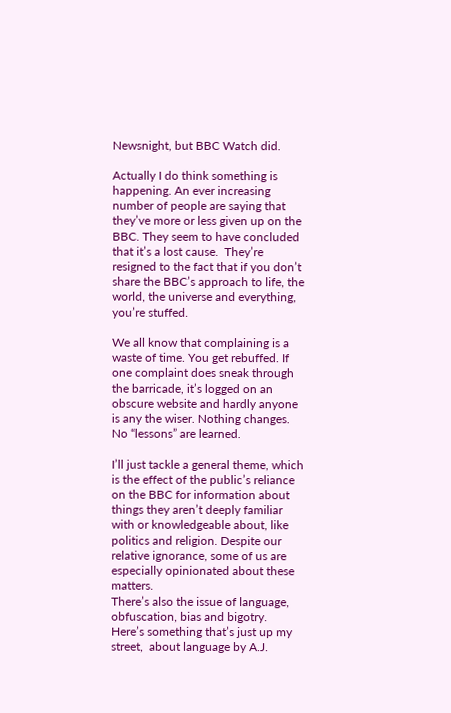Newsnight, but BBC Watch did.

Actually I do think something is happening. An ever increasing number of people are saying that they’ve more or less given up on the BBC. They seem to have concluded that it’s a lost cause.  They’re resigned to the fact that if you don’t share the BBC’s approach to life, the world, the universe and everything, you’re stuffed.

We all know that complaining is a waste of time. You get rebuffed. If one complaint does sneak through the barricade, it’s logged on an obscure website and hardly anyone is any the wiser. Nothing changes. No “lessons” are learned.

I’ll just tackle a general theme, which is the effect of the public’s reliance on the BBC for information about things they aren’t deeply familiar with or knowledgeable about, like politics and religion. Despite our relative ignorance, some of us are especially opinionated about these matters.
There’s also the issue of language, obfuscation, bias and bigotry.  Here’s something that’s just up my street,  about language by A.J.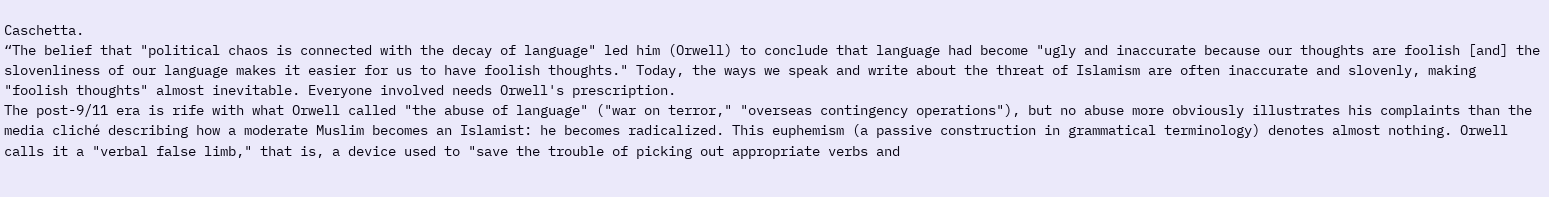Caschetta.
“The belief that "political chaos is connected with the decay of language" led him (Orwell) to conclude that language had become "ugly and inaccurate because our thoughts are foolish [and] the slovenliness of our language makes it easier for us to have foolish thoughts." Today, the ways we speak and write about the threat of Islamism are often inaccurate and slovenly, making "foolish thoughts" almost inevitable. Everyone involved needs Orwell's prescription.
The post-9/11 era is rife with what Orwell called "the abuse of language" ("war on terror," "overseas contingency operations"), but no abuse more obviously illustrates his complaints than the media cliché describing how a moderate Muslim becomes an Islamist: he becomes radicalized. This euphemism (a passive construction in grammatical terminology) denotes almost nothing. Orwell calls it a "verbal false limb," that is, a device used to "save the trouble of picking out appropriate verbs and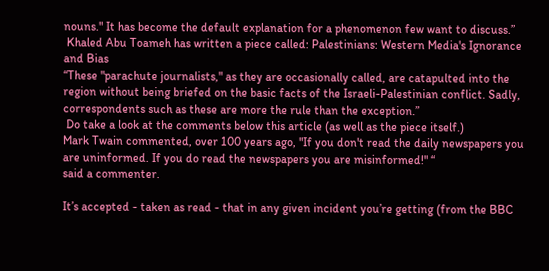nouns." It has become the default explanation for a phenomenon few want to discuss.”
 Khaled Abu Toameh has written a piece called: Palestinians: Western Media's Ignorance and Bias
“These "parachute journalists," as they are occasionally called, are catapulted into the region without being briefed on the basic facts of the Israeli-Palestinian conflict. Sadly, correspondents such as these are more the rule than the exception.”
 Do take a look at the comments below this article (as well as the piece itself.)
Mark Twain commented, over 100 years ago, "If you don't read the daily newspapers you are uninformed. If you do read the newspapers you are misinformed!" “
said a commenter.

It’s accepted - taken as read - that in any given incident you’re getting (from the BBC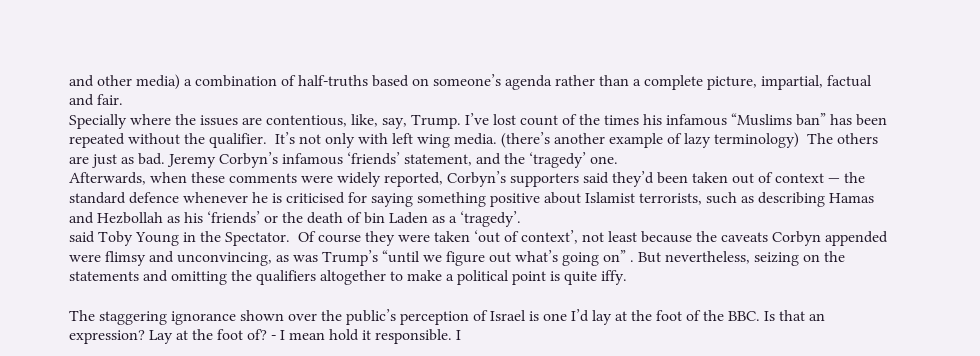and other media) a combination of half-truths based on someone’s agenda rather than a complete picture, impartial, factual and fair.
Specially where the issues are contentious, like, say, Trump. I’ve lost count of the times his infamous “Muslims ban” has been repeated without the qualifier.  It’s not only with left wing media. (there’s another example of lazy terminology)  The others are just as bad. Jeremy Corbyn’s infamous ‘friends’ statement, and the ‘tragedy’ one.
Afterwards, when these comments were widely reported, Corbyn’s supporters said they’d been taken out of context — the standard defence whenever he is criticised for saying something positive about Islamist terrorists, such as describing Hamas and Hezbollah as his ‘friends’ or the death of bin Laden as a ‘tragedy’.
said Toby Young in the Spectator.  Of course they were taken ‘out of context’, not least because the caveats Corbyn appended were flimsy and unconvincing, as was Trump’s “until we figure out what’s going on” . But nevertheless, seizing on the statements and omitting the qualifiers altogether to make a political point is quite iffy.

The staggering ignorance shown over the public’s perception of Israel is one I’d lay at the foot of the BBC. Is that an expression? Lay at the foot of? - I mean hold it responsible. I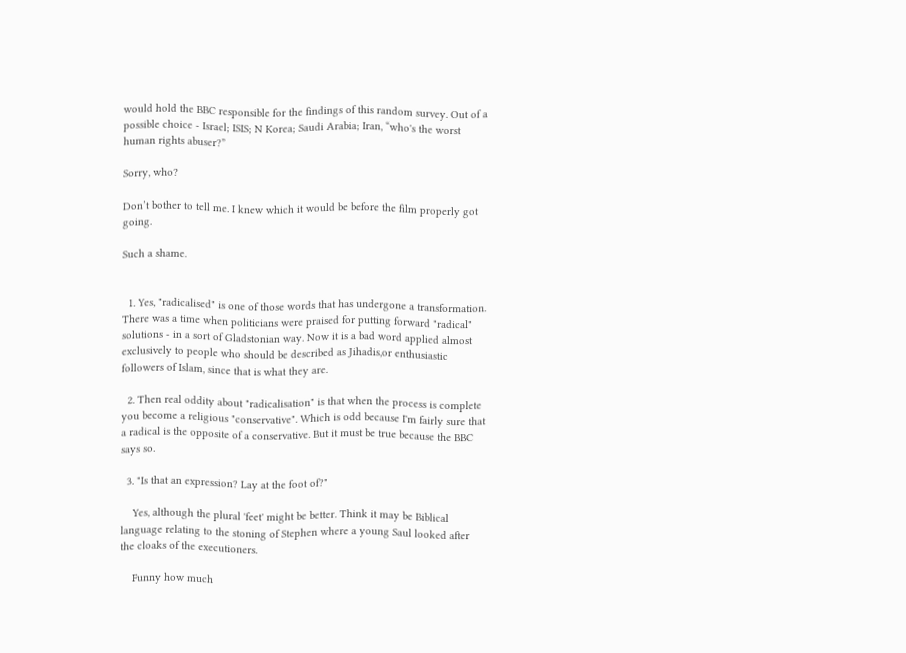would hold the BBC responsible for the findings of this random survey. Out of a possible choice - Israel; ISIS; N Korea; Saudi Arabia; Iran, “who's the worst human rights abuser?”

Sorry, who?

Don’t bother to tell me. I knew which it would be before the film properly got going.

Such a shame.


  1. Yes, "radicalised" is one of those words that has undergone a transformation. There was a time when politicians were praised for putting forward "radical" solutions - in a sort of Gladstonian way. Now it is a bad word applied almost exclusively to people who should be described as Jihadis,or enthusiastic followers of Islam, since that is what they are.

  2. Then real oddity about "radicalisation" is that when the process is complete you become a religious "conservative". Which is odd because I'm fairly sure that a radical is the opposite of a conservative. But it must be true because the BBC says so.

  3. "Is that an expression? Lay at the foot of?"

    Yes, although the plural 'feet' might be better. Think it may be Biblical language relating to the stoning of Stephen where a young Saul looked after the cloaks of the executioners.

    Funny how much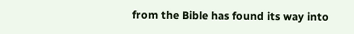from the Bible has found its way into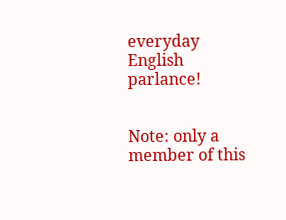everyday English parlance!


Note: only a member of this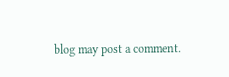blog may post a comment.